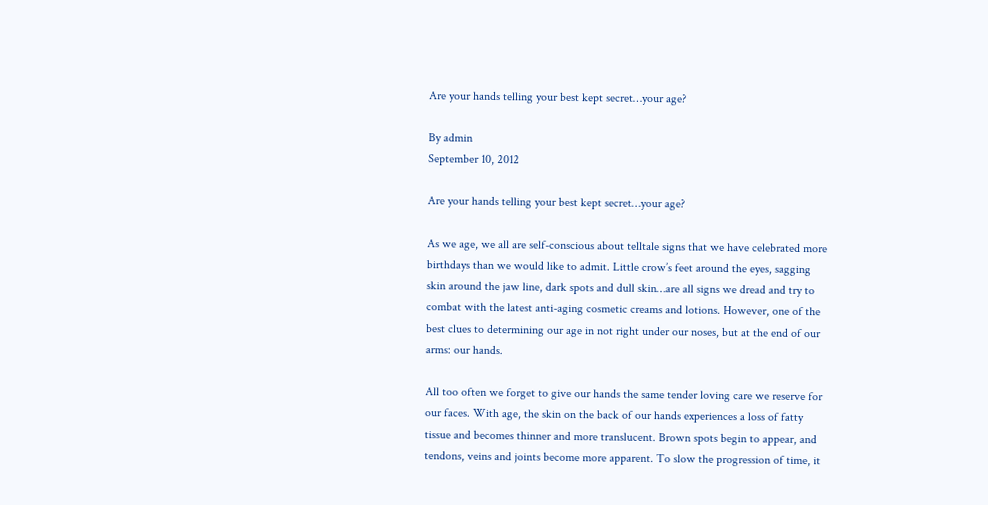Are your hands telling your best kept secret…your age?

By admin
September 10, 2012

Are your hands telling your best kept secret…your age?

As we age, we all are self-conscious about telltale signs that we have celebrated more birthdays than we would like to admit. Little crow’s feet around the eyes, sagging skin around the jaw line, dark spots and dull skin…are all signs we dread and try to combat with the latest anti-aging cosmetic creams and lotions. However, one of the best clues to determining our age in not right under our noses, but at the end of our arms: our hands.

All too often we forget to give our hands the same tender loving care we reserve for our faces. With age, the skin on the back of our hands experiences a loss of fatty tissue and becomes thinner and more translucent. Brown spots begin to appear, and tendons, veins and joints become more apparent. To slow the progression of time, it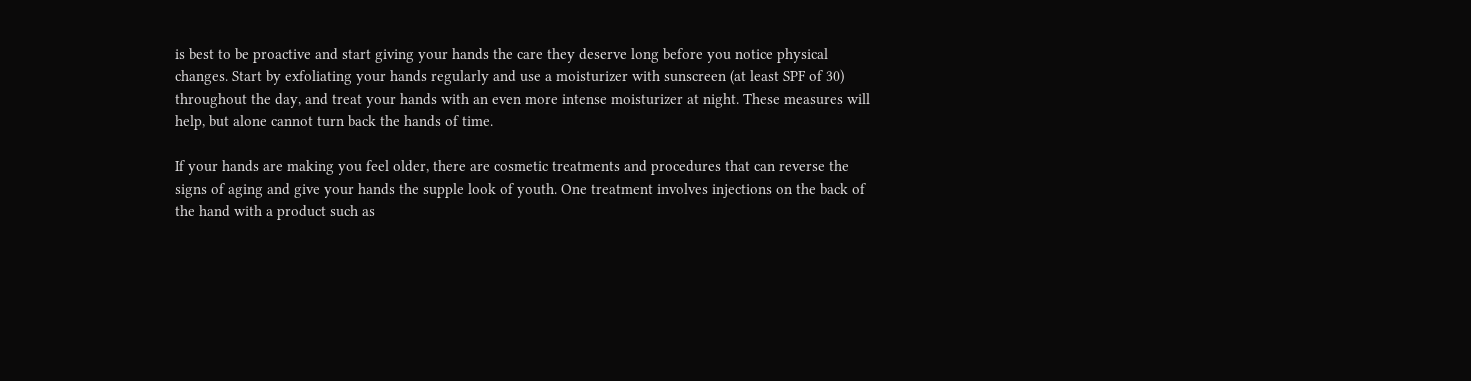is best to be proactive and start giving your hands the care they deserve long before you notice physical changes. Start by exfoliating your hands regularly and use a moisturizer with sunscreen (at least SPF of 30) throughout the day, and treat your hands with an even more intense moisturizer at night. These measures will help, but alone cannot turn back the hands of time.

If your hands are making you feel older, there are cosmetic treatments and procedures that can reverse the signs of aging and give your hands the supple look of youth. One treatment involves injections on the back of the hand with a product such as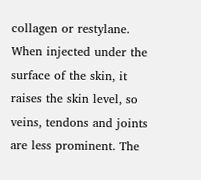collagen or restylane. When injected under the surface of the skin, it raises the skin level, so veins, tendons and joints are less prominent. The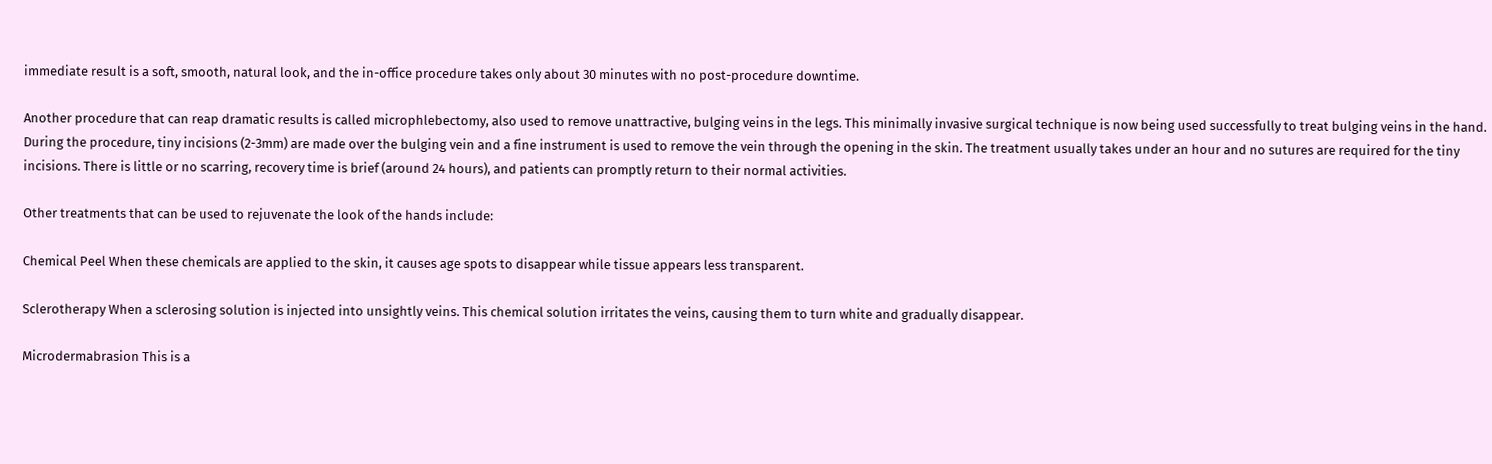immediate result is a soft, smooth, natural look, and the in-office procedure takes only about 30 minutes with no post-procedure downtime.

Another procedure that can reap dramatic results is called microphlebectomy, also used to remove unattractive, bulging veins in the legs. This minimally invasive surgical technique is now being used successfully to treat bulging veins in the hand. During the procedure, tiny incisions (2-3mm) are made over the bulging vein and a fine instrument is used to remove the vein through the opening in the skin. The treatment usually takes under an hour and no sutures are required for the tiny incisions. There is little or no scarring, recovery time is brief (around 24 hours), and patients can promptly return to their normal activities.

Other treatments that can be used to rejuvenate the look of the hands include:

Chemical Peel When these chemicals are applied to the skin, it causes age spots to disappear while tissue appears less transparent.

Sclerotherapy When a sclerosing solution is injected into unsightly veins. This chemical solution irritates the veins, causing them to turn white and gradually disappear.

Microdermabrasion This is a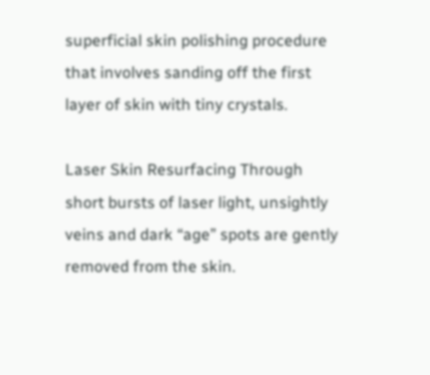superficial skin polishing procedure that involves sanding off the first layer of skin with tiny crystals.

Laser Skin Resurfacing Through short bursts of laser light, unsightly veins and dark “age” spots are gently removed from the skin.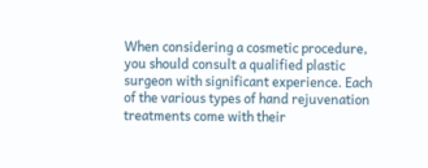When considering a cosmetic procedure, you should consult a qualified plastic surgeon with significant experience. Each of the various types of hand rejuvenation treatments come with their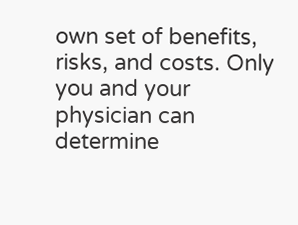own set of benefits, risks, and costs. Only you and your physician can determine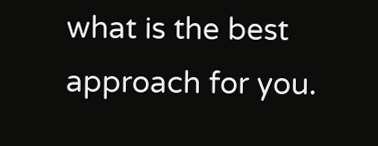what is the best approach for you.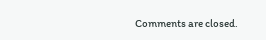Comments are closed.